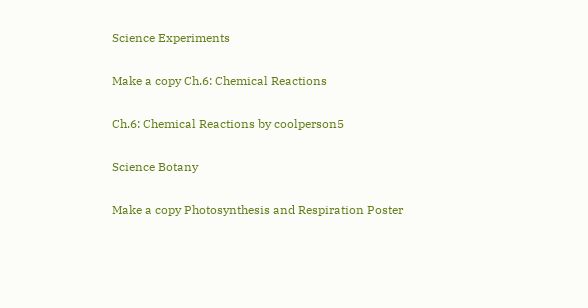Science Experiments

Make a copy Ch.6: Chemical Reactions

Ch.6: Chemical Reactions by coolperson5

Science Botany

Make a copy Photosynthesis and Respiration Poster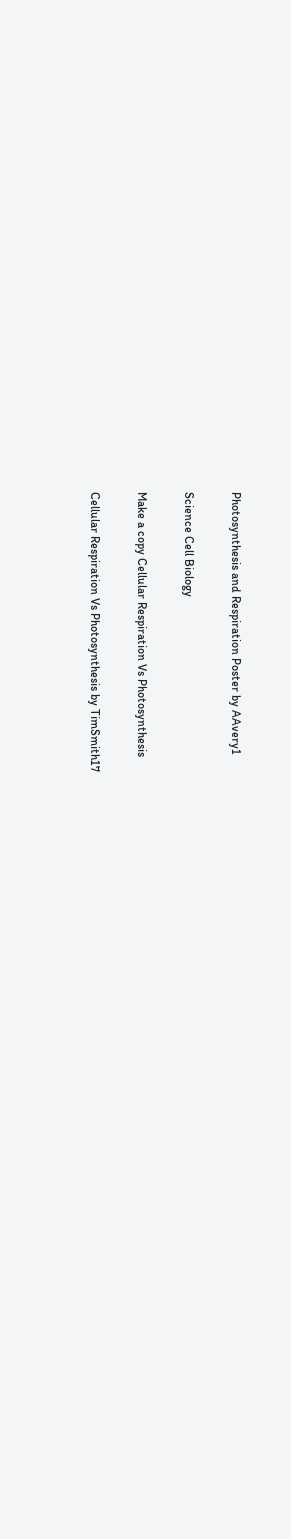Photosynthesis and Respiration Poster by AAvery1

Science Cell Biology

Make a copy Cellular Respiration Vs Photosynthesis

Cellular Respiration Vs Photosynthesis by TimSmith17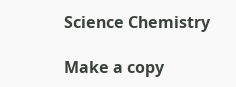Science Chemistry

Make a copy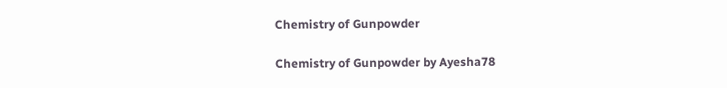Chemistry of Gunpowder

Chemistry of Gunpowder by Ayesha78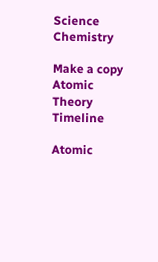Science Chemistry

Make a copy Atomic Theory Timeline

Atomic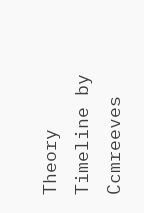Theory Timeline by Ccmreeves